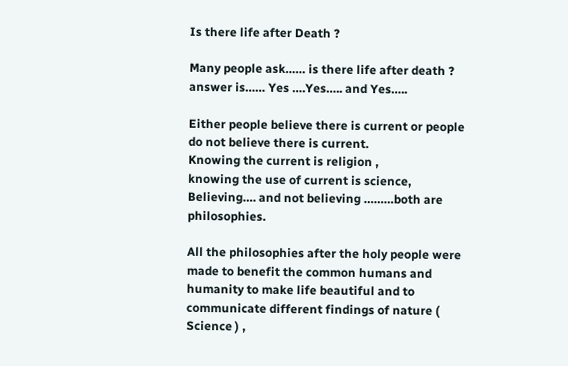Is there life after Death ?

Many people ask…… is there life after death ?
answer is…… Yes ….Yes….. and Yes…..

Either people believe there is current or people do not believe there is current.
Knowing the current is religion ,
knowing the use of current is science,
Believing…. and not believing ………both are philosophies.

All the philosophies after the holy people were made to benefit the common humans and humanity to make life beautiful and to communicate different findings of nature ( Science ) ,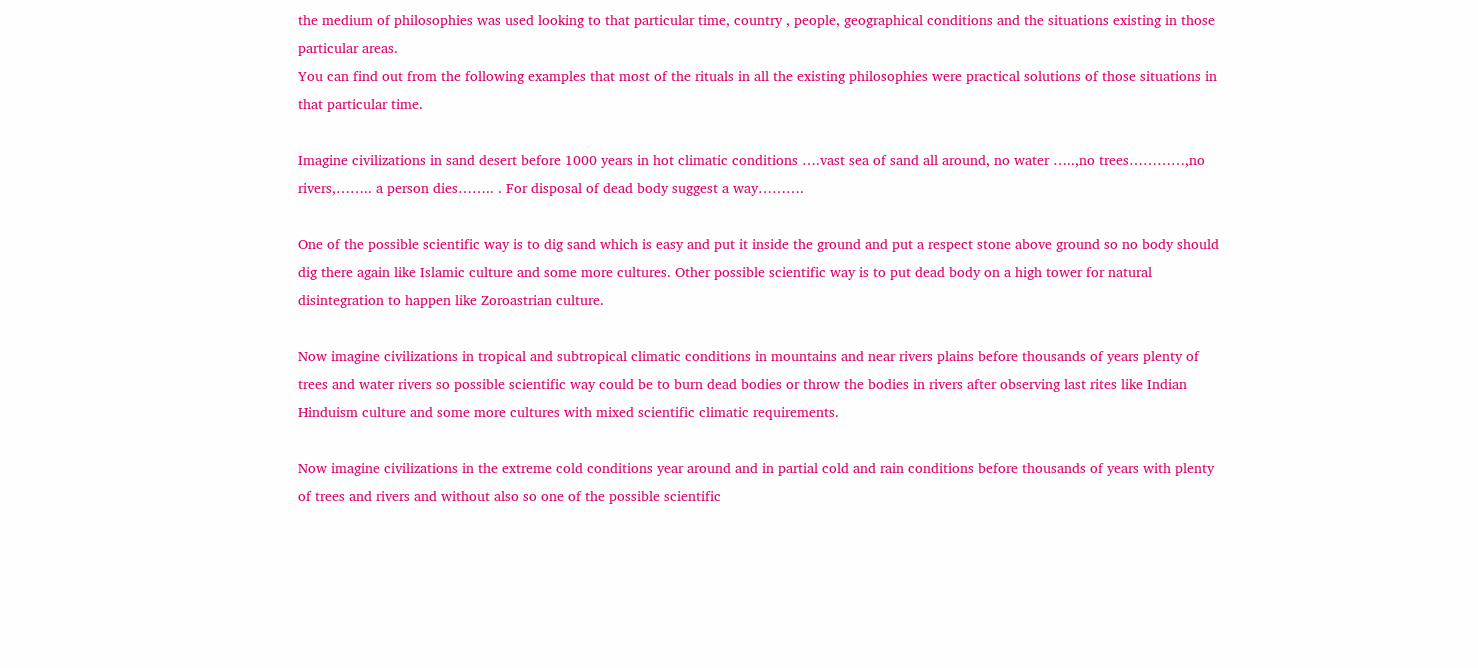the medium of philosophies was used looking to that particular time, country , people, geographical conditions and the situations existing in those particular areas.
You can find out from the following examples that most of the rituals in all the existing philosophies were practical solutions of those situations in that particular time.

Imagine civilizations in sand desert before 1000 years in hot climatic conditions ….vast sea of sand all around, no water …..,no trees…………,no rivers,…….. a person dies…….. . For disposal of dead body suggest a way……….

One of the possible scientific way is to dig sand which is easy and put it inside the ground and put a respect stone above ground so no body should dig there again like Islamic culture and some more cultures. Other possible scientific way is to put dead body on a high tower for natural disintegration to happen like Zoroastrian culture.

Now imagine civilizations in tropical and subtropical climatic conditions in mountains and near rivers plains before thousands of years plenty of trees and water rivers so possible scientific way could be to burn dead bodies or throw the bodies in rivers after observing last rites like Indian Hinduism culture and some more cultures with mixed scientific climatic requirements.

Now imagine civilizations in the extreme cold conditions year around and in partial cold and rain conditions before thousands of years with plenty of trees and rivers and without also so one of the possible scientific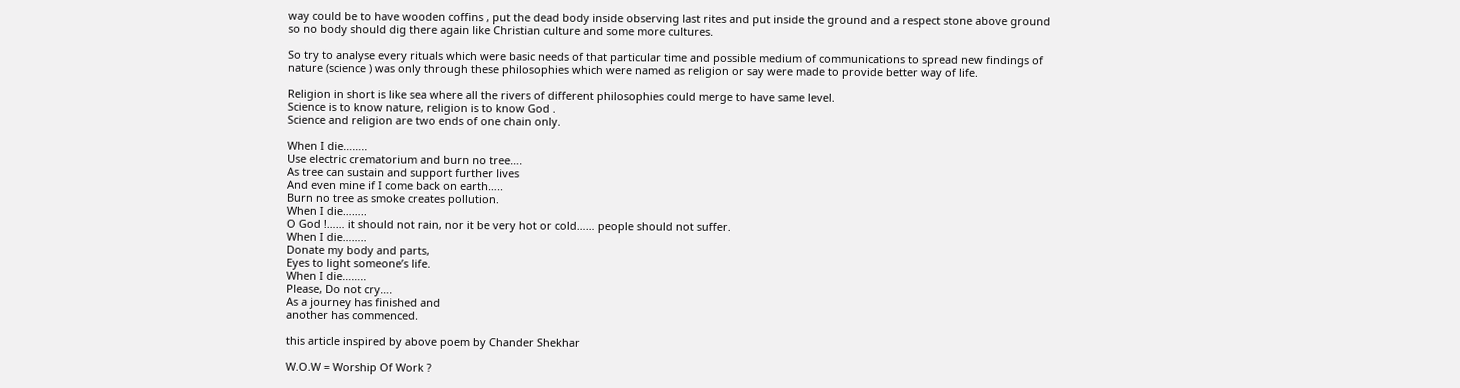way could be to have wooden coffins , put the dead body inside observing last rites and put inside the ground and a respect stone above ground so no body should dig there again like Christian culture and some more cultures.

So try to analyse every rituals which were basic needs of that particular time and possible medium of communications to spread new findings of nature (science ) was only through these philosophies which were named as religion or say were made to provide better way of life.

Religion in short is like sea where all the rivers of different philosophies could merge to have same level.
Science is to know nature, religion is to know God .
Science and religion are two ends of one chain only.

When I die……..
Use electric crematorium and burn no tree….
As tree can sustain and support further lives
And even mine if I come back on earth…..
Burn no tree as smoke creates pollution.
When I die……..
O God !…… it should not rain, nor it be very hot or cold…… people should not suffer.
When I die……..
Donate my body and parts,
Eyes to light someone’s life.
When I die……..
Please, Do not cry….
As a journey has finished and
another has commenced.

this article inspired by above poem by Chander Shekhar

W.O.W = Worship Of Work ?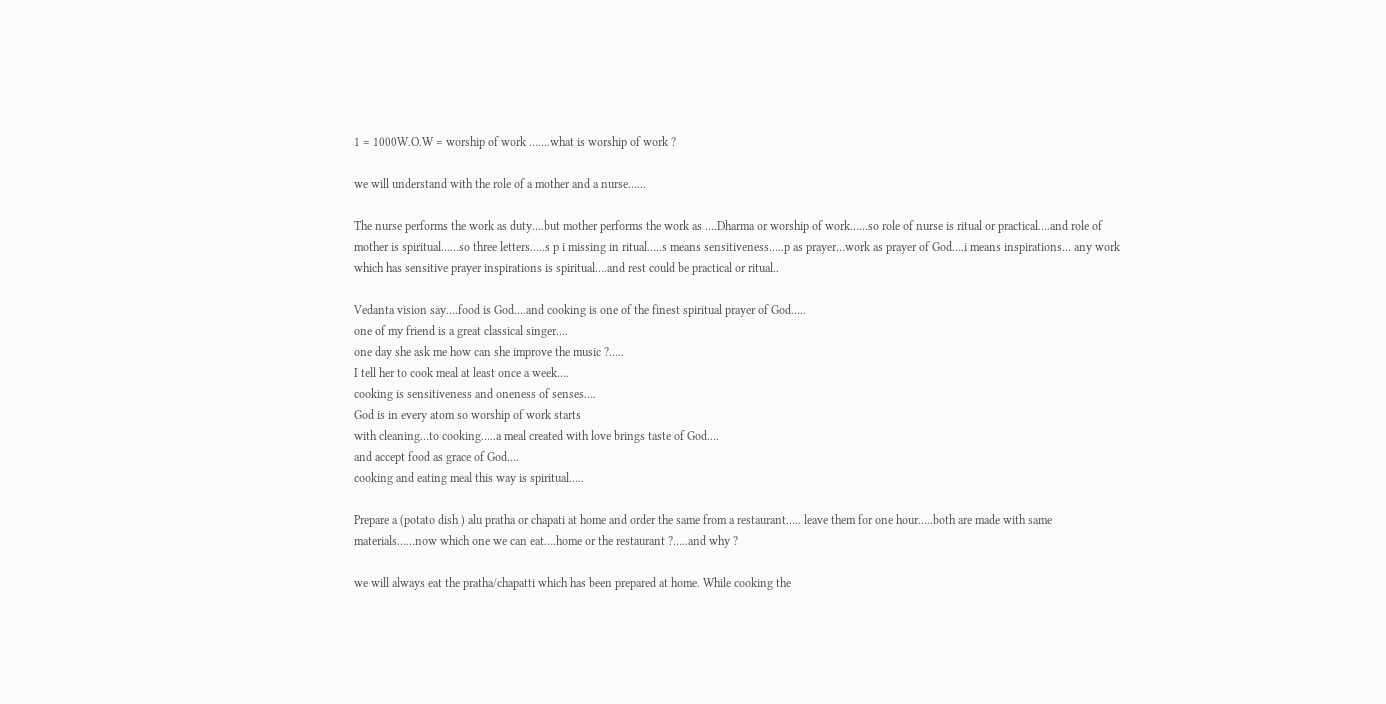1 = 1000W.O.W = worship of work …….what is worship of work ?

we will understand with the role of a mother and a nurse……

The nurse performs the work as duty….but mother performs the work as ….Dharma or worship of work……so role of nurse is ritual or practical….and role of mother is spiritual……so three letters…..s p i missing in ritual…..s means sensitiveness…..p as prayer…work as prayer of God….i means inspirations… any work which has sensitive prayer inspirations is spiritual….and rest could be practical or ritual..

Vedanta vision say….food is God….and cooking is one of the finest spiritual prayer of God…..
one of my friend is a great classical singer….
one day she ask me how can she improve the music ?…..
I tell her to cook meal at least once a week….
cooking is sensitiveness and oneness of senses….
God is in every atom so worship of work starts
with cleaning…to cooking…..a meal created with love brings taste of God….
and accept food as grace of God….
cooking and eating meal this way is spiritual…..

Prepare a (potato dish ) alu pratha or chapati at home and order the same from a restaurant….. leave them for one hour…..both are made with same materials……now which one we can eat….home or the restaurant ?…..and why ?

we will always eat the pratha/chapatti which has been prepared at home. While cooking the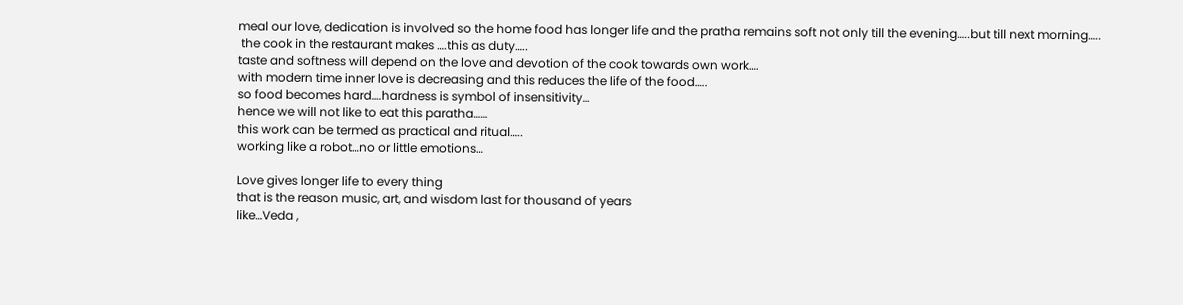meal our love, dedication is involved so the home food has longer life and the pratha remains soft not only till the evening…..but till next morning…..
 the cook in the restaurant makes ….this as duty…..
taste and softness will depend on the love and devotion of the cook towards own work….
with modern time inner love is decreasing and this reduces the life of the food…..
so food becomes hard….hardness is symbol of insensitivity…
hence we will not like to eat this paratha……
this work can be termed as practical and ritual…..
working like a robot…no or little emotions…

Love gives longer life to every thing
that is the reason music, art, and wisdom last for thousand of years
like…Veda ,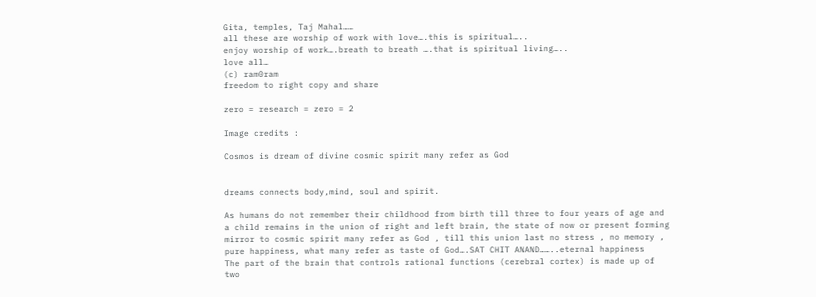Gita, temples, Taj Mahal……
all these are worship of work with love….this is spiritual…..
enjoy worship of work….breath to breath ….that is spiritual living…..
love all…
(c) ram0ram
freedom to right copy and share

zero = research = zero = 2

Image credits :

Cosmos is dream of divine cosmic spirit many refer as God


dreams connects body,mind, soul and spirit.

As humans do not remember their childhood from birth till three to four years of age and a child remains in the union of right and left brain, the state of now or present forming mirror to cosmic spirit many refer as God , till this union last no stress , no memory , pure happiness, what many refer as taste of God….SAT CHIT ANAND……..eternal happiness
The part of the brain that controls rational functions (cerebral cortex) is made up of two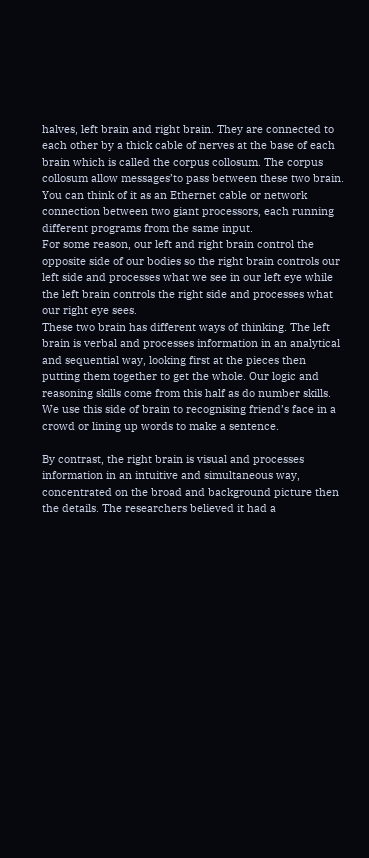halves, left brain and right brain. They are connected to each other by a thick cable of nerves at the base of each brain which is called the corpus collosum. The corpus collosum allow messages’to pass between these two brain. You can think of it as an Ethernet cable or network connection between two giant processors, each running different programs from the same input.
For some reason, our left and right brain control the opposite side of our bodies so the right brain controls our left side and processes what we see in our left eye while the left brain controls the right side and processes what our right eye sees.
These two brain has different ways of thinking. The left brain is verbal and processes information in an analytical and sequential way, looking first at the pieces then putting them together to get the whole. Our logic and reasoning skills come from this half as do number skills. We use this side of brain to recognising friend’s face in a crowd or lining up words to make a sentence.

By contrast, the right brain is visual and processes information in an intuitive and simultaneous way, concentrated on the broad and background picture then the details. The researchers believed it had a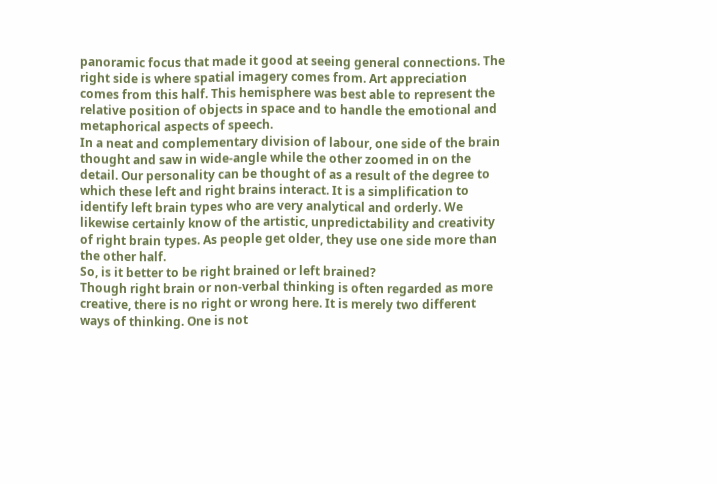panoramic focus that made it good at seeing general connections. The right side is where spatial imagery comes from. Art appreciation comes from this half. This hemisphere was best able to represent the relative position of objects in space and to handle the emotional and metaphorical aspects of speech.
In a neat and complementary division of labour, one side of the brain thought and saw in wide-angle while the other zoomed in on the detail. Our personality can be thought of as a result of the degree to which these left and right brains interact. It is a simplification to identify left brain types who are very analytical and orderly. We likewise certainly know of the artistic, unpredictability and creativity of right brain types. As people get older, they use one side more than the other half.
So, is it better to be right brained or left brained?
Though right brain or non-verbal thinking is often regarded as more creative, there is no right or wrong here. It is merely two different ways of thinking. One is not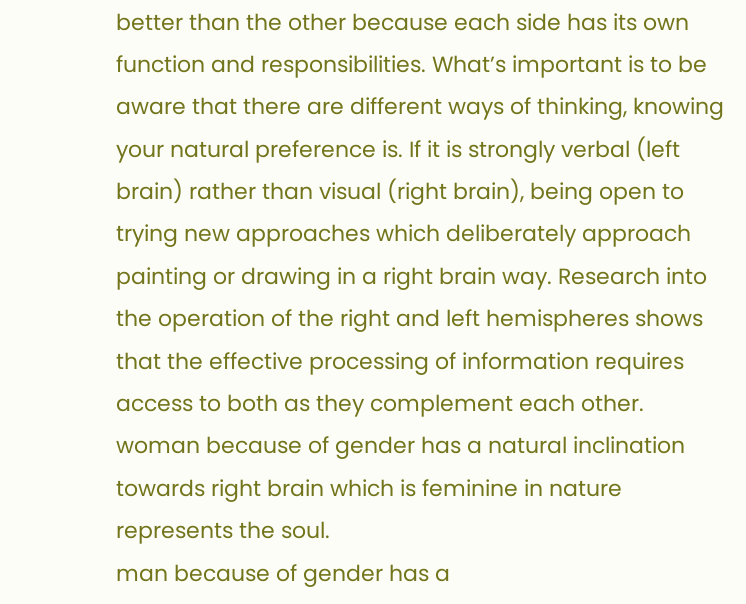better than the other because each side has its own function and responsibilities. What’s important is to be aware that there are different ways of thinking, knowing your natural preference is. If it is strongly verbal (left brain) rather than visual (right brain), being open to trying new approaches which deliberately approach painting or drawing in a right brain way. Research into the operation of the right and left hemispheres shows that the effective processing of information requires access to both as they complement each other.
woman because of gender has a natural inclination towards right brain which is feminine in nature represents the soul.
man because of gender has a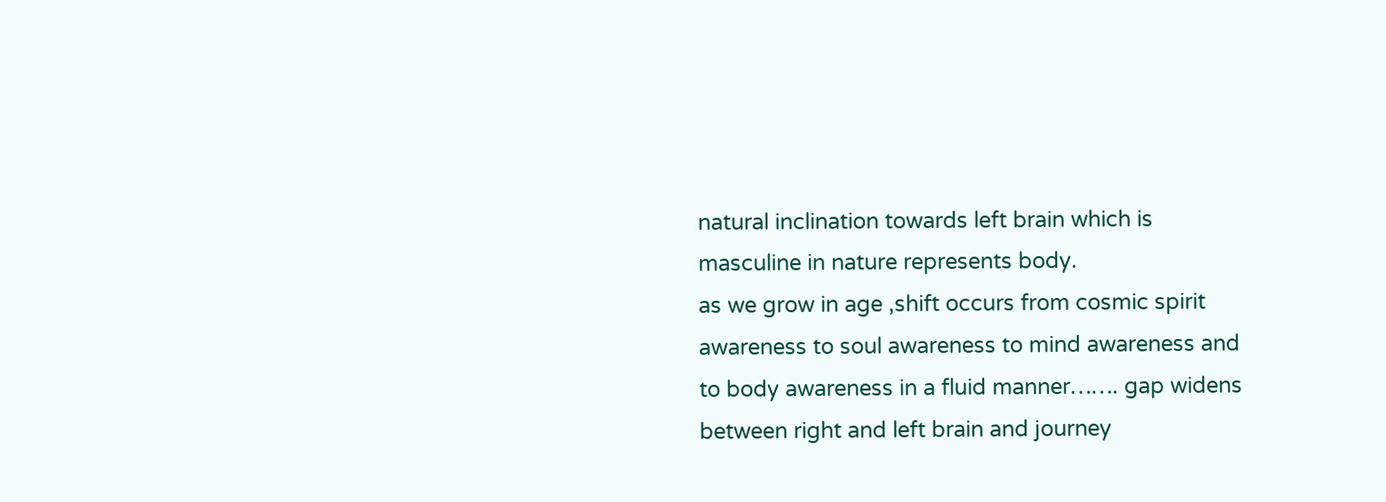natural inclination towards left brain which is masculine in nature represents body.
as we grow in age ,shift occurs from cosmic spirit awareness to soul awareness to mind awareness and to body awareness in a fluid manner……. gap widens between right and left brain and journey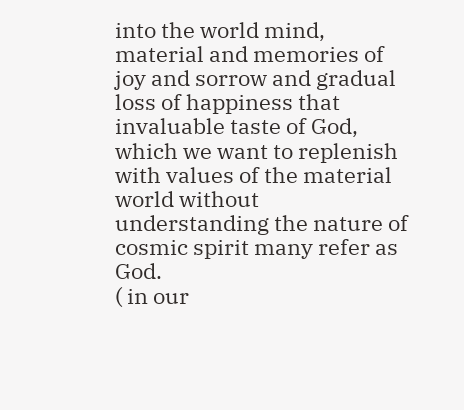into the world mind, material and memories of joy and sorrow and gradual loss of happiness that invaluable taste of God, which we want to replenish with values of the material world without understanding the nature of cosmic spirit many refer as God.
( in our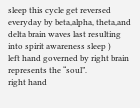sleep this cycle get reversed everyday by beta,alpha, theta,and delta brain waves last resulting into spirit awareness sleep )
left hand governed by right brain represents the “soul”.
right hand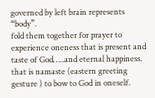governed by left brain represents “body”.
fold them together for prayer to experience oneness that is present and taste of God…..and eternal happiness.
that is namaste (eastern greeting gesture ) to bow to God in oneself.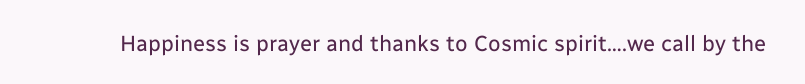Happiness is prayer and thanks to Cosmic spirit….we call by the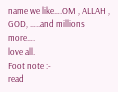name we like….OM , ALLAH , GOD, …..and millions more….
love all.
Foot note :-
read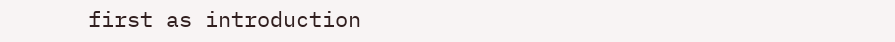first as introduction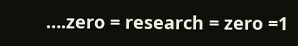….zero = research = zero =1